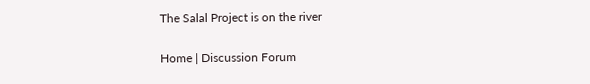The Salal Project is on the river

Home | Discussion Forum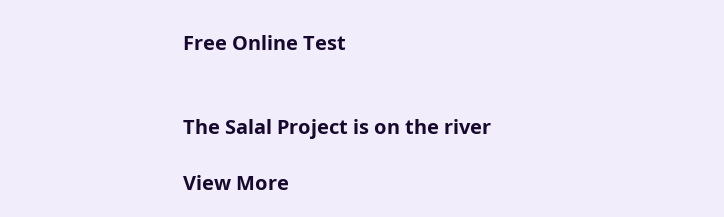Free Online Test


The Salal Project is on the river

View More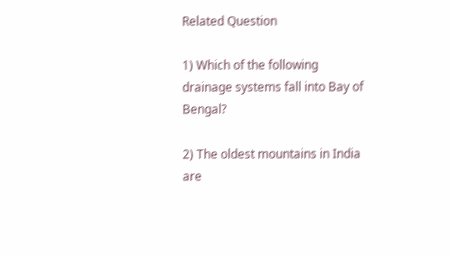Related Question

1) Which of the following drainage systems fall into Bay of Bengal?

2) The oldest mountains in India are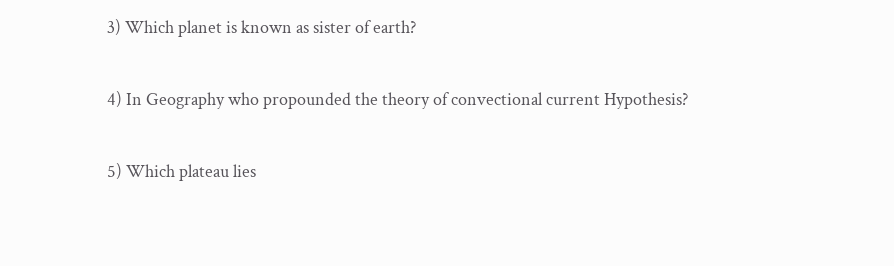3) Which planet is known as sister of earth?

4) In Geography who propounded the theory of convectional current Hypothesis?

5) Which plateau lies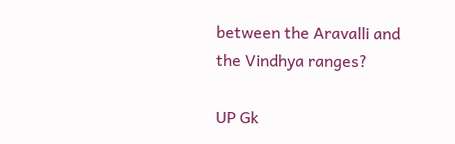between the Aravalli and the Vindhya ranges?

UP Gk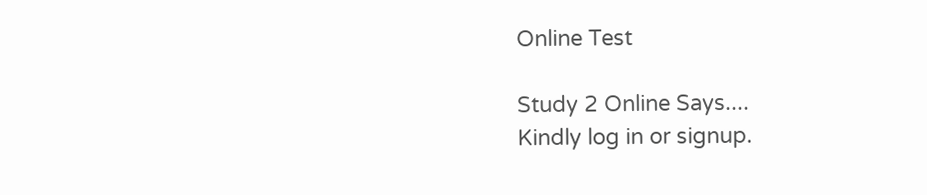Online Test

Study 2 Online Says....
Kindly log in or signup.